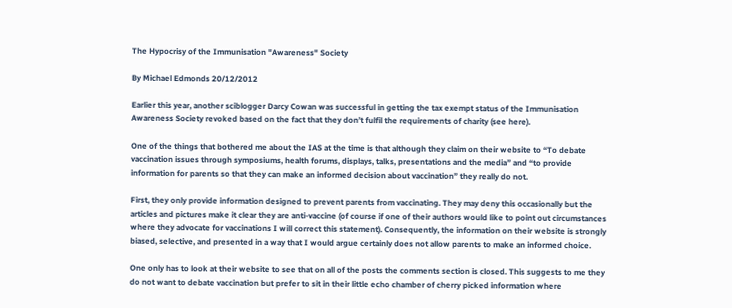The Hypocrisy of the Immunisation "Awareness" Society

By Michael Edmonds 20/12/2012

Earlier this year, another sciblogger Darcy Cowan was successful in getting the tax exempt status of the Immunisation Awareness Society revoked based on the fact that they don’t fulfil the requirements of charity (see here).

One of the things that bothered me about the IAS at the time is that although they claim on their website to “To debate vaccination issues through symposiums, health forums, displays, talks, presentations and the media” and “to provide information for parents so that they can make an informed decision about vaccination” they really do not.

First, they only provide information designed to prevent parents from vaccinating. They may deny this occasionally but the articles and pictures make it clear they are anti-vaccine (of course if one of their authors would like to point out circumstances where they advocate for vaccinations I will correct this statement). Consequently, the information on their website is strongly biased, selective, and presented in a way that I would argue certainly does not allow parents to make an informed choice.

One only has to look at their website to see that on all of the posts the comments section is closed. This suggests to me they do not want to debate vaccination but prefer to sit in their little echo chamber of cherry picked information where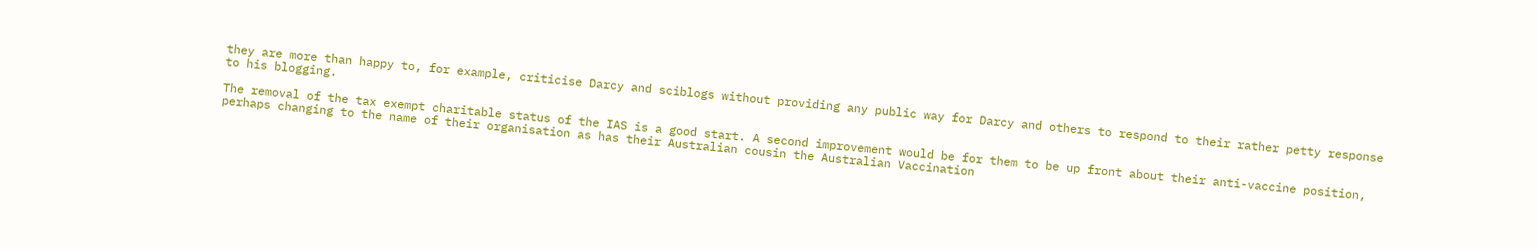they are more than happy to, for example, criticise Darcy and sciblogs without providing any public way for Darcy and others to respond to their rather petty response to his blogging.

The removal of the tax exempt charitable status of the IAS is a good start. A second improvement would be for them to be up front about their anti-vaccine position, perhaps changing to the name of their organisation as has their Australian cousin the Australian Vaccination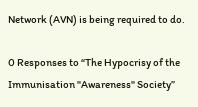Network (AVN) is being required to do.

0 Responses to “The Hypocrisy of the Immunisation "Awareness" Society”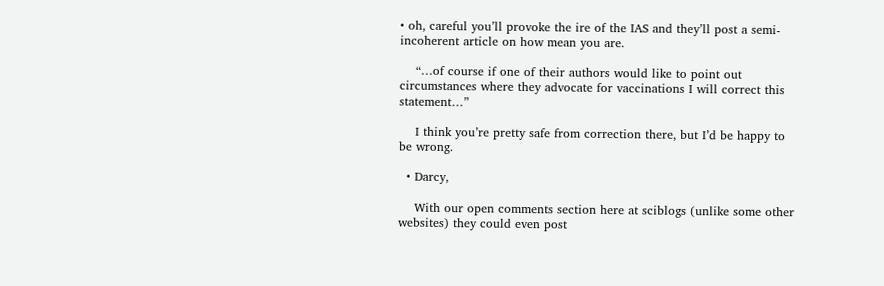• oh, careful you’ll provoke the ire of the IAS and they’ll post a semi-incoherent article on how mean you are.

    “…of course if one of their authors would like to point out circumstances where they advocate for vaccinations I will correct this statement…”

    I think you’re pretty safe from correction there, but I’d be happy to be wrong.

  • Darcy,

    With our open comments section here at sciblogs (unlike some other websites) they could even post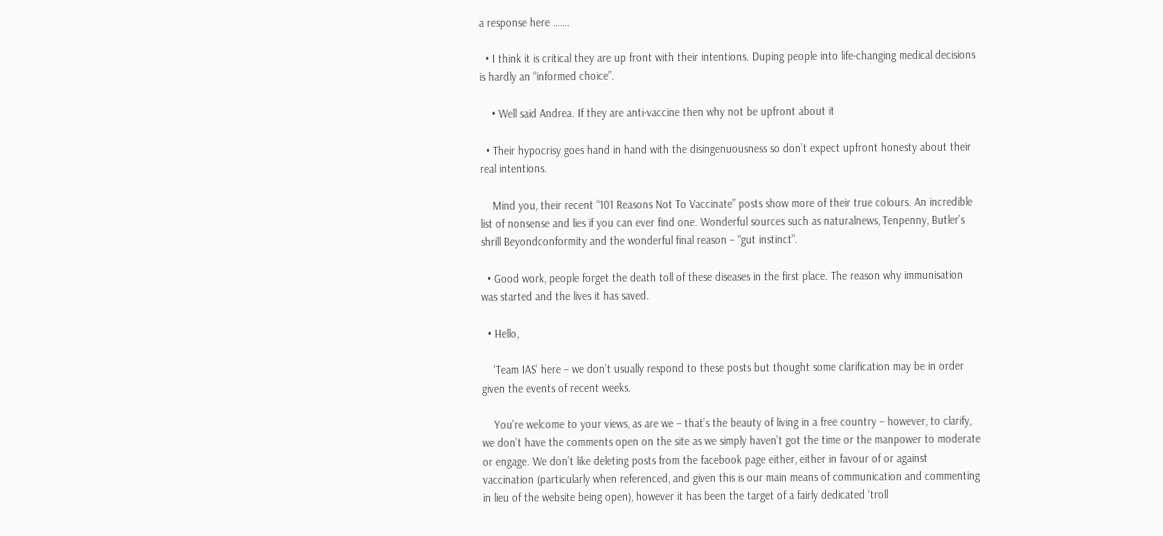a response here …….

  • I think it is critical they are up front with their intentions. Duping people into life-changing medical decisions is hardly an “informed choice”.

    • Well said Andrea. If they are anti-vaccine then why not be upfront about it

  • Their hypocrisy goes hand in hand with the disingenuousness so don’t expect upfront honesty about their real intentions.

    Mind you, their recent “101 Reasons Not To Vaccinate” posts show more of their true colours. An incredible list of nonsense and lies if you can ever find one. Wonderful sources such as naturalnews, Tenpenny, Butler’s shrill Beyondconformity and the wonderful final reason – “gut instinct”.

  • Good work, people forget the death toll of these diseases in the first place. The reason why immunisation was started and the lives it has saved.

  • Hello,

    ‘Team IAS’ here – we don’t usually respond to these posts but thought some clarification may be in order given the events of recent weeks.

    You’re welcome to your views, as are we – that’s the beauty of living in a free country – however, to clarify, we don’t have the comments open on the site as we simply haven’t got the time or the manpower to moderate or engage. We don’t like deleting posts from the facebook page either, either in favour of or against vaccination (particularly when referenced, and given this is our main means of communication and commenting in lieu of the website being open), however it has been the target of a fairly dedicated ‘troll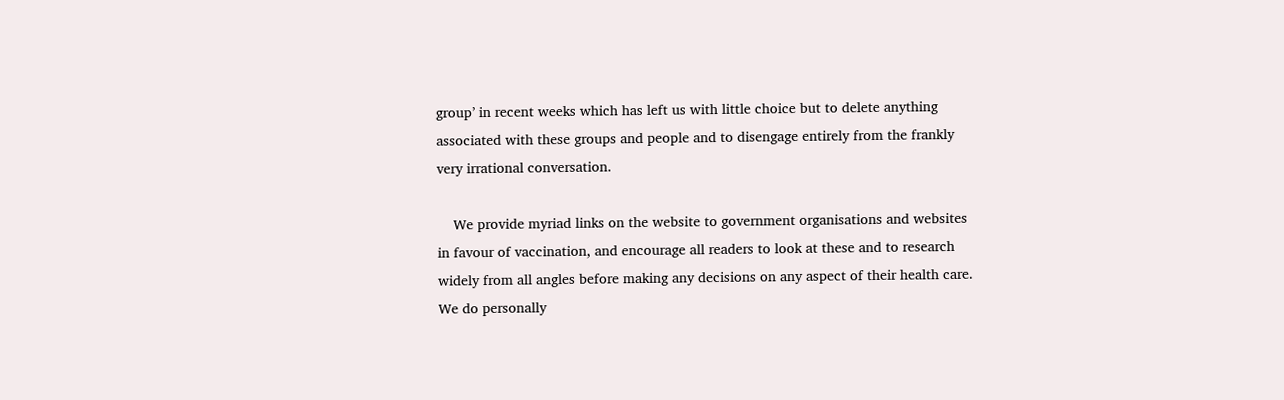group’ in recent weeks which has left us with little choice but to delete anything associated with these groups and people and to disengage entirely from the frankly very irrational conversation.

    We provide myriad links on the website to government organisations and websites in favour of vaccination, and encourage all readers to look at these and to research widely from all angles before making any decisions on any aspect of their health care. We do personally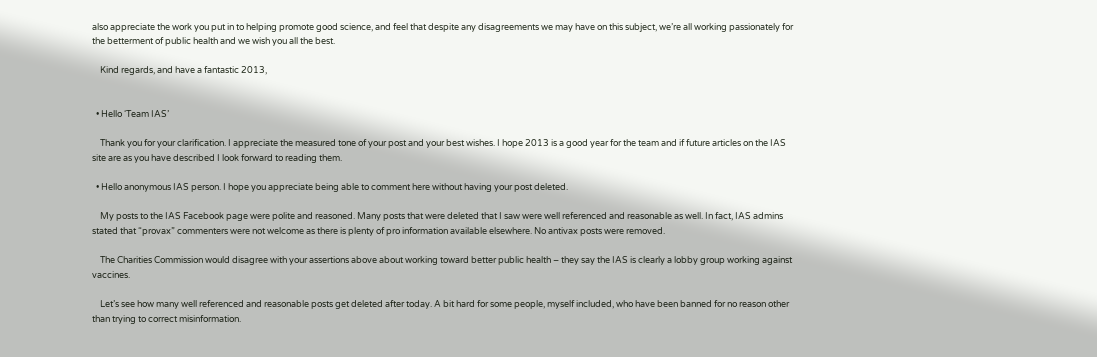also appreciate the work you put in to helping promote good science, and feel that despite any disagreements we may have on this subject, we’re all working passionately for the betterment of public health and we wish you all the best.

    Kind regards, and have a fantastic 2013,


  • Hello ‘Team IAS’

    Thank you for your clarification. I appreciate the measured tone of your post and your best wishes. I hope 2013 is a good year for the team and if future articles on the IAS site are as you have described I look forward to reading them.

  • Hello anonymous IAS person. I hope you appreciate being able to comment here without having your post deleted.

    My posts to the IAS Facebook page were polite and reasoned. Many posts that were deleted that I saw were well referenced and reasonable as well. In fact, IAS admins stated that “provax” commenters were not welcome as there is plenty of pro information available elsewhere. No antivax posts were removed.

    The Charities Commission would disagree with your assertions above about working toward better public health – they say the IAS is clearly a lobby group working against vaccines.

    Let’s see how many well referenced and reasonable posts get deleted after today. A bit hard for some people, myself included, who have been banned for no reason other than trying to correct misinformation.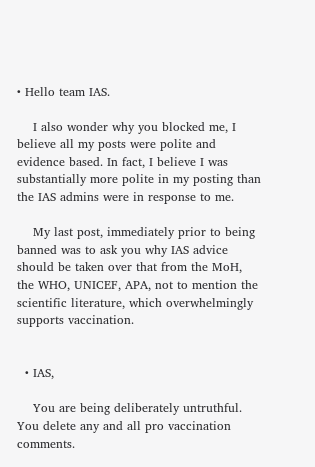• Hello team IAS.

    I also wonder why you blocked me, I believe all my posts were polite and evidence based. In fact, I believe I was substantially more polite in my posting than the IAS admins were in response to me.

    My last post, immediately prior to being banned was to ask you why IAS advice should be taken over that from the MoH, the WHO, UNICEF, APA, not to mention the scientific literature, which overwhelmingly supports vaccination.


  • IAS,

    You are being deliberately untruthful. You delete any and all pro vaccination comments.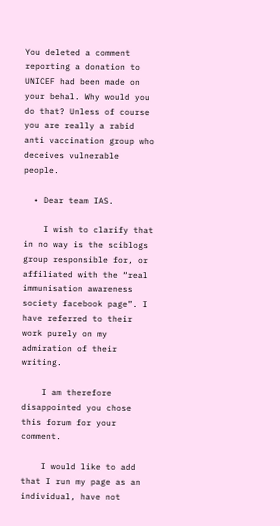You deleted a comment reporting a donation to UNICEF had been made on your behal. Why would you do that? Unless of course you are really a rabid anti vaccination group who deceives vulnerable people.

  • Dear team IAS.

    I wish to clarify that in no way is the sciblogs group responsible for, or affiliated with the “real immunisation awareness society facebook page”. I have referred to their work purely on my admiration of their writing.

    I am therefore disappointed you chose this forum for your comment.

    I would like to add that I run my page as an individual, have not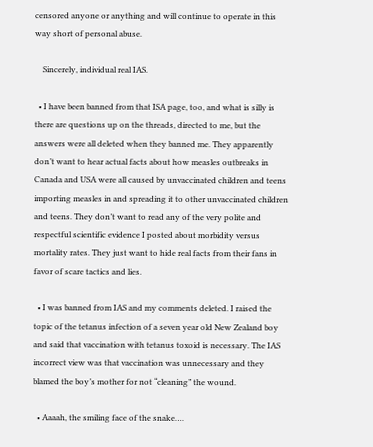censored anyone or anything and will continue to operate in this way short of personal abuse.

    Sincerely, individual real IAS.

  • I have been banned from that ISA page, too, and what is silly is there are questions up on the threads, directed to me, but the answers were all deleted when they banned me. They apparently don’t want to hear actual facts about how measles outbreaks in Canada and USA were all caused by unvaccinated children and teens importing measles in and spreading it to other unvaccinated children and teens. They don’t want to read any of the very polite and respectful scientific evidence I posted about morbidity versus mortality rates. They just want to hide real facts from their fans in favor of scare tactics and lies.

  • I was banned from IAS and my comments deleted. I raised the topic of the tetanus infection of a seven year old New Zealand boy and said that vaccination with tetanus toxoid is necessary. The IAS incorrect view was that vaccination was unnecessary and they blamed the boy’s mother for not “cleaning” the wound.

  • Aaaah, the smiling face of the snake….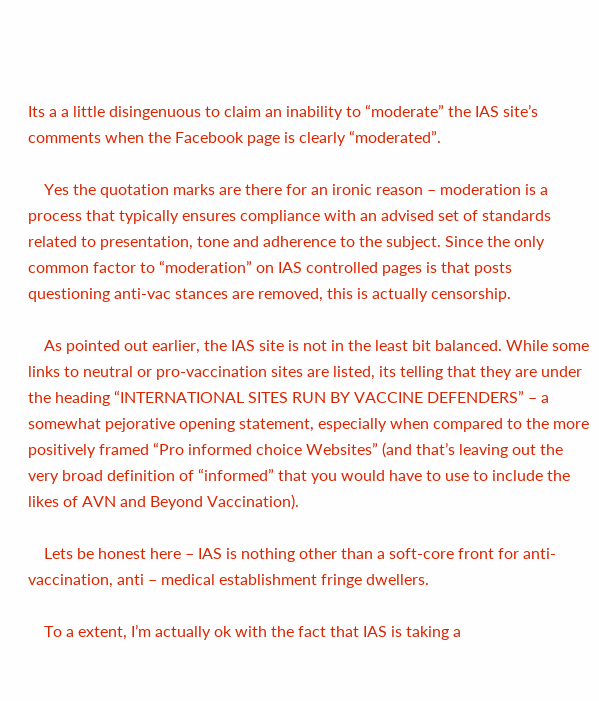Its a a little disingenuous to claim an inability to “moderate” the IAS site’s comments when the Facebook page is clearly “moderated”.

    Yes the quotation marks are there for an ironic reason – moderation is a process that typically ensures compliance with an advised set of standards related to presentation, tone and adherence to the subject. Since the only common factor to “moderation” on IAS controlled pages is that posts questioning anti-vac stances are removed, this is actually censorship.

    As pointed out earlier, the IAS site is not in the least bit balanced. While some links to neutral or pro-vaccination sites are listed, its telling that they are under the heading “INTERNATIONAL SITES RUN BY VACCINE DEFENDERS” – a somewhat pejorative opening statement, especially when compared to the more positively framed “Pro informed choice Websites” (and that’s leaving out the very broad definition of “informed” that you would have to use to include the likes of AVN and Beyond Vaccination).

    Lets be honest here – IAS is nothing other than a soft-core front for anti-vaccination, anti – medical establishment fringe dwellers.

    To a extent, I’m actually ok with the fact that IAS is taking a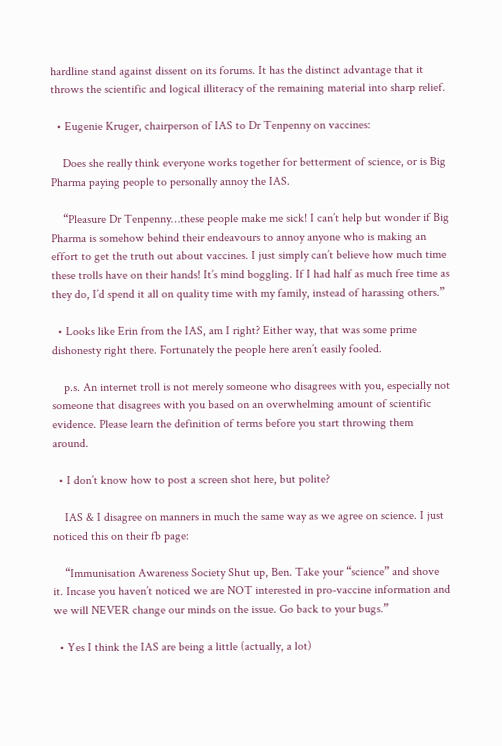hardline stand against dissent on its forums. It has the distinct advantage that it throws the scientific and logical illiteracy of the remaining material into sharp relief.

  • Eugenie Kruger, chairperson of IAS to Dr Tenpenny on vaccines:

    Does she really think everyone works together for betterment of science, or is Big Pharma paying people to personally annoy the IAS.

    “Pleasure Dr Tenpenny…these people make me sick! I can’t help but wonder if Big Pharma is somehow behind their endeavours to annoy anyone who is making an effort to get the truth out about vaccines. I just simply can’t believe how much time these trolls have on their hands! It’s mind boggling. If I had half as much free time as they do, I’d spend it all on quality time with my family, instead of harassing others.”

  • Looks like Erin from the IAS, am I right? Either way, that was some prime dishonesty right there. Fortunately the people here aren’t easily fooled.

    p.s. An internet troll is not merely someone who disagrees with you, especially not someone that disagrees with you based on an overwhelming amount of scientific evidence. Please learn the definition of terms before you start throwing them around.

  • I don’t know how to post a screen shot here, but polite?

    IAS & I disagree on manners in much the same way as we agree on science. I just noticed this on their fb page:

    “Immunisation Awareness Society Shut up, Ben. Take your “science” and shove it. Incase you haven’t noticed we are NOT interested in pro-vaccine information and we will NEVER change our minds on the issue. Go back to your bugs.”

  • Yes I think the IAS are being a little (actually, a lot)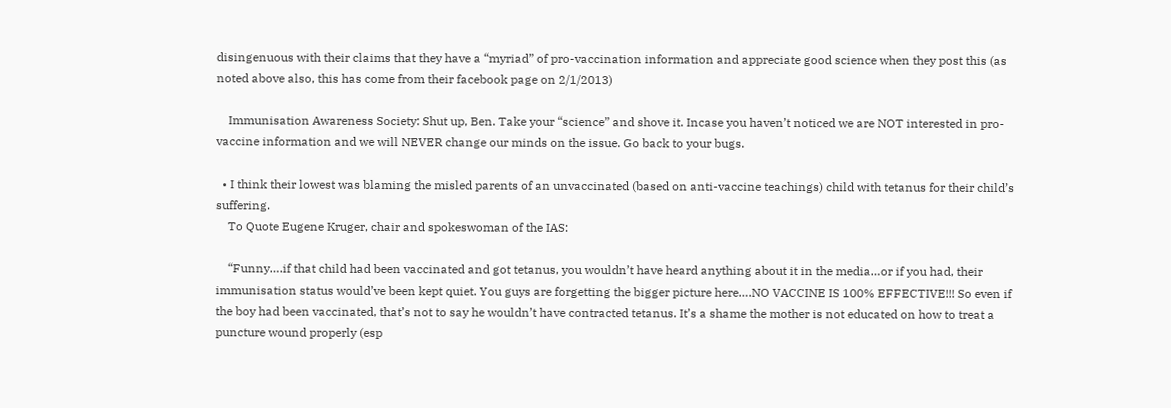disingenuous with their claims that they have a “myriad” of pro-vaccination information and appreciate good science when they post this (as noted above also, this has come from their facebook page on 2/1/2013)

    Immunisation Awareness Society: Shut up, Ben. Take your “science” and shove it. Incase you haven’t noticed we are NOT interested in pro-vaccine information and we will NEVER change our minds on the issue. Go back to your bugs.

  • I think their lowest was blaming the misled parents of an unvaccinated (based on anti-vaccine teachings) child with tetanus for their child’s suffering.
    To Quote Eugene Kruger, chair and spokeswoman of the IAS:

    “Funny….if that child had been vaccinated and got tetanus, you wouldn’t have heard anything about it in the media…or if you had, their immunisation status would’ve been kept quiet. You guys are forgetting the bigger picture here….NO VACCINE IS 100% EFFECTIVE!!! So even if the boy had been vaccinated, that’s not to say he wouldn’t have contracted tetanus. It’s a shame the mother is not educated on how to treat a puncture wound properly (esp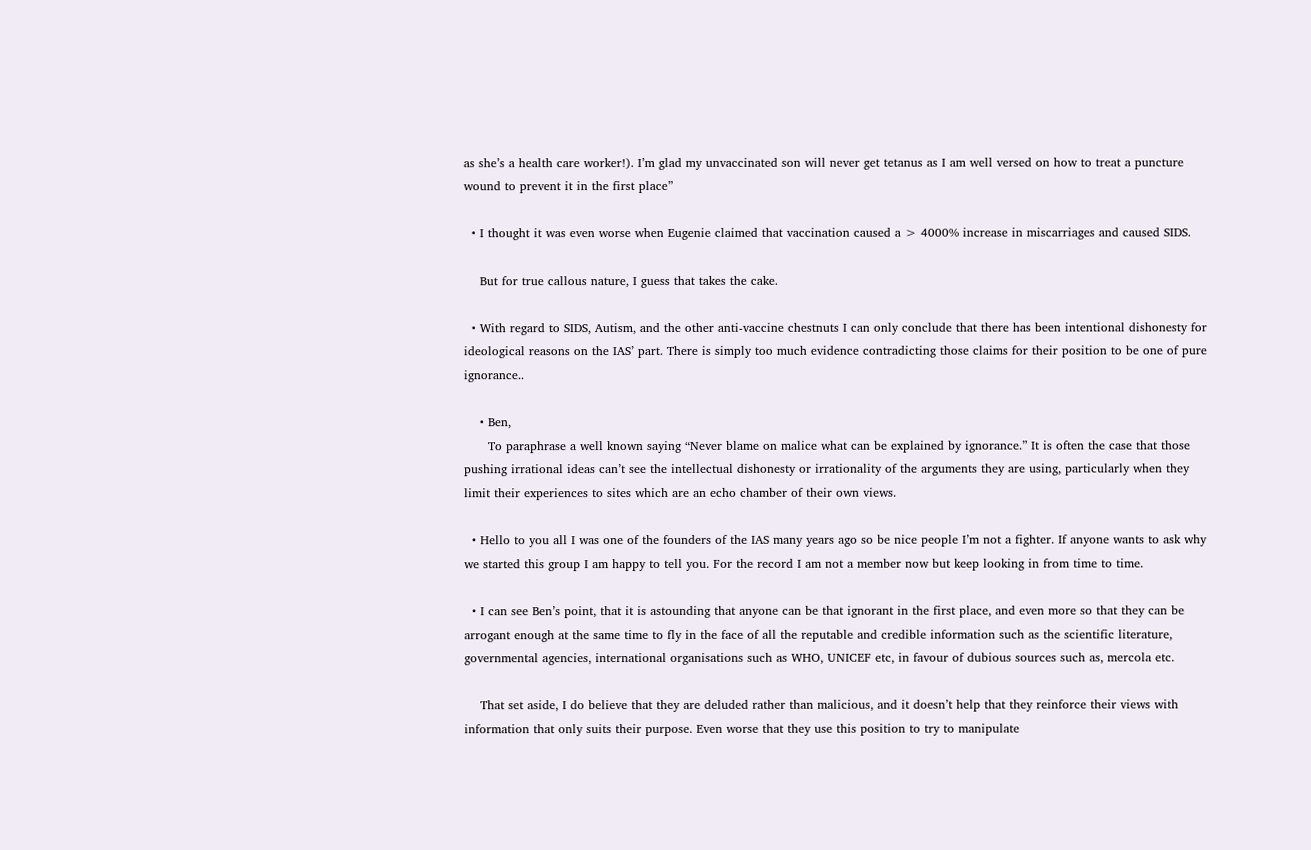as she’s a health care worker!). I’m glad my unvaccinated son will never get tetanus as I am well versed on how to treat a puncture wound to prevent it in the first place”

  • I thought it was even worse when Eugenie claimed that vaccination caused a > 4000% increase in miscarriages and caused SIDS.

    But for true callous nature, I guess that takes the cake.

  • With regard to SIDS, Autism, and the other anti-vaccine chestnuts I can only conclude that there has been intentional dishonesty for ideological reasons on the IAS’ part. There is simply too much evidence contradicting those claims for their position to be one of pure ignorance..

    • Ben,
      To paraphrase a well known saying “Never blame on malice what can be explained by ignorance.” It is often the case that those pushing irrational ideas can’t see the intellectual dishonesty or irrationality of the arguments they are using, particularly when they limit their experiences to sites which are an echo chamber of their own views.

  • Hello to you all I was one of the founders of the IAS many years ago so be nice people I’m not a fighter. If anyone wants to ask why we started this group I am happy to tell you. For the record I am not a member now but keep looking in from time to time.

  • I can see Ben’s point, that it is astounding that anyone can be that ignorant in the first place, and even more so that they can be arrogant enough at the same time to fly in the face of all the reputable and credible information such as the scientific literature, governmental agencies, international organisations such as WHO, UNICEF etc, in favour of dubious sources such as, mercola etc.

    That set aside, I do believe that they are deluded rather than malicious, and it doesn’t help that they reinforce their views with information that only suits their purpose. Even worse that they use this position to try to manipulate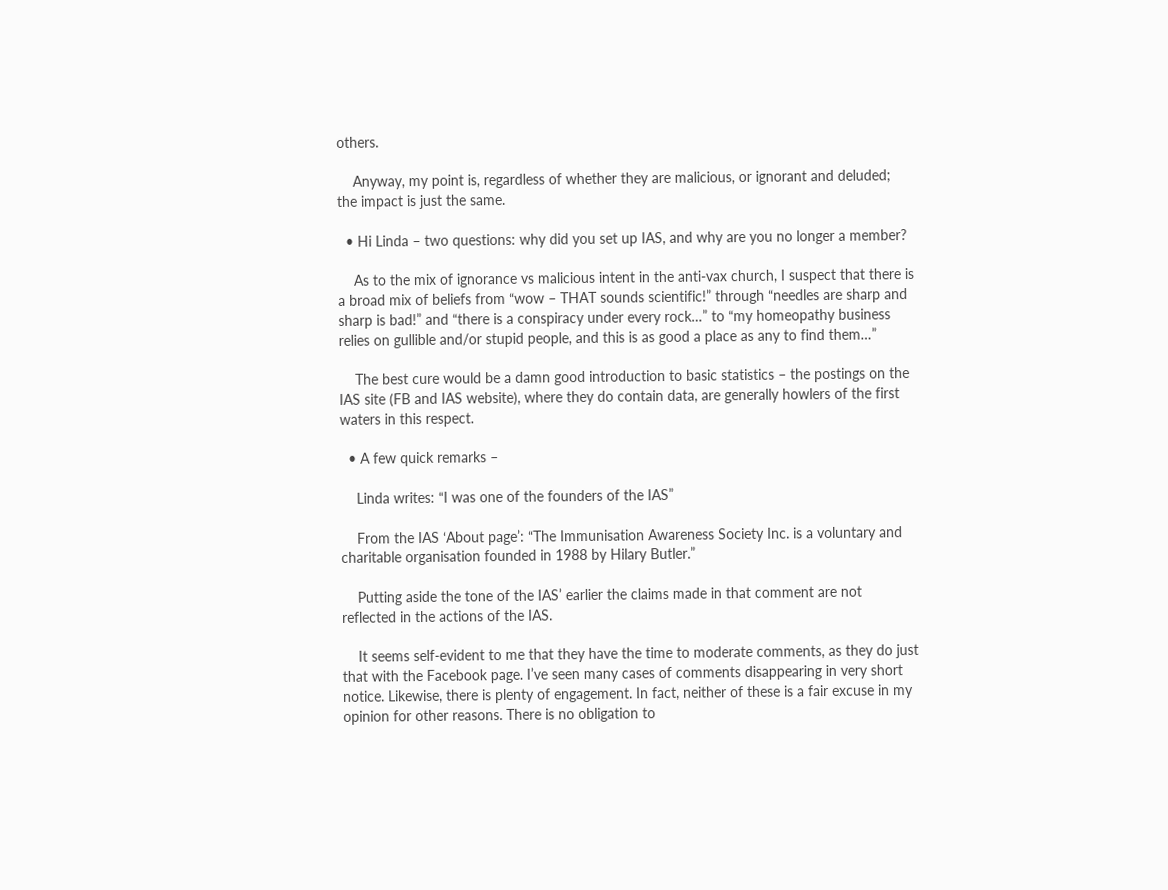others.

    Anyway, my point is, regardless of whether they are malicious, or ignorant and deluded; the impact is just the same.

  • Hi Linda – two questions: why did you set up IAS, and why are you no longer a member?

    As to the mix of ignorance vs malicious intent in the anti-vax church, I suspect that there is a broad mix of beliefs from “wow – THAT sounds scientific!” through “needles are sharp and sharp is bad!” and “there is a conspiracy under every rock…” to “my homeopathy business relies on gullible and/or stupid people, and this is as good a place as any to find them…”

    The best cure would be a damn good introduction to basic statistics – the postings on the IAS site (FB and IAS website), where they do contain data, are generally howlers of the first waters in this respect.

  • A few quick remarks –

    Linda writes: “I was one of the founders of the IAS”

    From the IAS ‘About page’: “The Immunisation Awareness Society Inc. is a voluntary and charitable organisation founded in 1988 by Hilary Butler.”

    Putting aside the tone of the IAS’ earlier the claims made in that comment are not reflected in the actions of the IAS.

    It seems self-evident to me that they have the time to moderate comments, as they do just that with the Facebook page. I’ve seen many cases of comments disappearing in very short notice. Likewise, there is plenty of engagement. In fact, neither of these is a fair excuse in my opinion for other reasons. There is no obligation to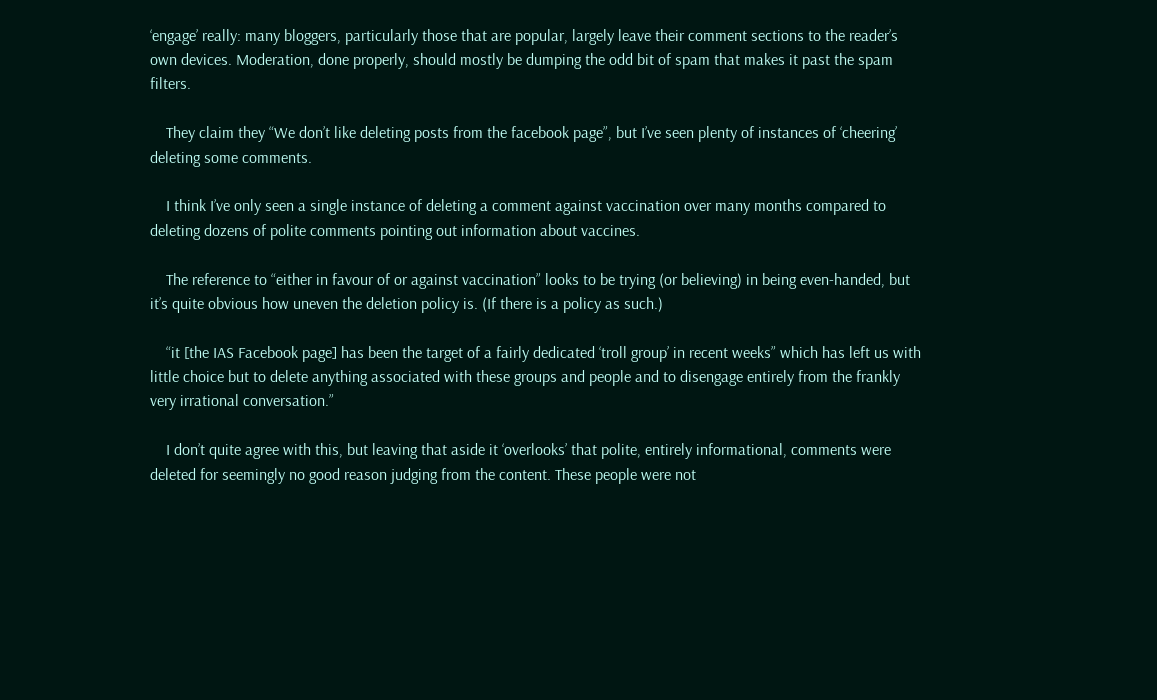‘engage’ really: many bloggers, particularly those that are popular, largely leave their comment sections to the reader’s own devices. Moderation, done properly, should mostly be dumping the odd bit of spam that makes it past the spam filters.

    They claim they “We don’t like deleting posts from the facebook page”, but I’ve seen plenty of instances of ‘cheering’ deleting some comments.

    I think I’ve only seen a single instance of deleting a comment against vaccination over many months compared to deleting dozens of polite comments pointing out information about vaccines.

    The reference to “either in favour of or against vaccination” looks to be trying (or believing) in being even-handed, but it’s quite obvious how uneven the deletion policy is. (If there is a policy as such.)

    “it [the IAS Facebook page] has been the target of a fairly dedicated ‘troll group’ in recent weeks” which has left us with little choice but to delete anything associated with these groups and people and to disengage entirely from the frankly very irrational conversation.”

    I don’t quite agree with this, but leaving that aside it ‘overlooks’ that polite, entirely informational, comments were deleted for seemingly no good reason judging from the content. These people were not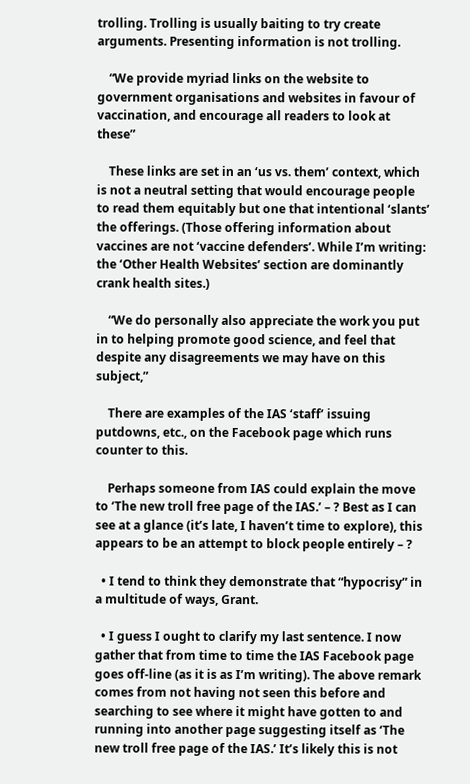trolling. Trolling is usually baiting to try create arguments. Presenting information is not trolling.

    “We provide myriad links on the website to government organisations and websites in favour of vaccination, and encourage all readers to look at these”

    These links are set in an ‘us vs. them’ context, which is not a neutral setting that would encourage people to read them equitably but one that intentional ‘slants’ the offerings. (Those offering information about vaccines are not ‘vaccine defenders’. While I’m writing: the ‘Other Health Websites’ section are dominantly crank health sites.)

    “We do personally also appreciate the work you put in to helping promote good science, and feel that despite any disagreements we may have on this subject,”

    There are examples of the IAS ‘staff’ issuing putdowns, etc., on the Facebook page which runs counter to this.

    Perhaps someone from IAS could explain the move to ‘The new troll free page of the IAS.’ – ? Best as I can see at a glance (it’s late, I haven’t time to explore), this appears to be an attempt to block people entirely – ?

  • I tend to think they demonstrate that “hypocrisy” in a multitude of ways, Grant.

  • I guess I ought to clarify my last sentence. I now gather that from time to time the IAS Facebook page goes off-line (as it is as I’m writing). The above remark comes from not having not seen this before and searching to see where it might have gotten to and running into another page suggesting itself as ‘The new troll free page of the IAS.’ It’s likely this is not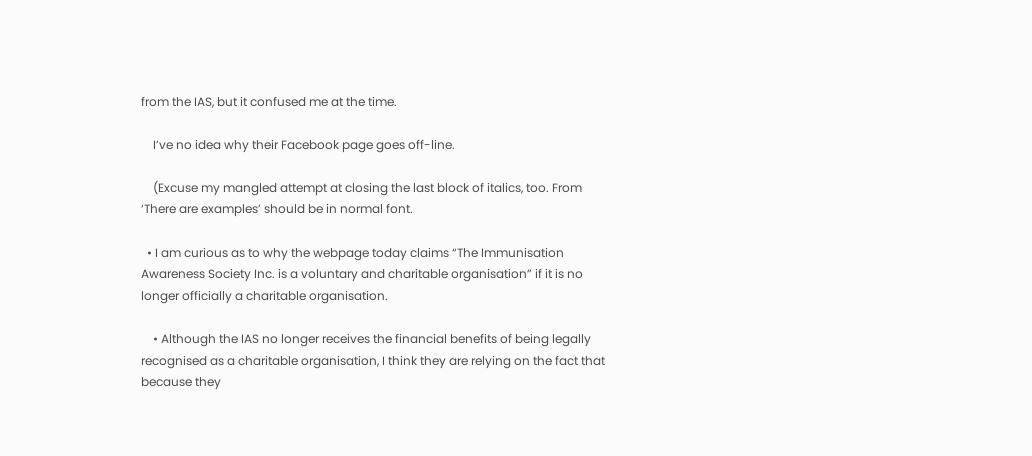from the IAS, but it confused me at the time.

    I’ve no idea why their Facebook page goes off-line.

    (Excuse my mangled attempt at closing the last block of italics, too. From ‘There are examples’ should be in normal font.

  • I am curious as to why the webpage today claims “The Immunisation Awareness Society Inc. is a voluntary and charitable organisation” if it is no longer officially a charitable organisation.

    • Although the IAS no longer receives the financial benefits of being legally recognised as a charitable organisation, I think they are relying on the fact that because they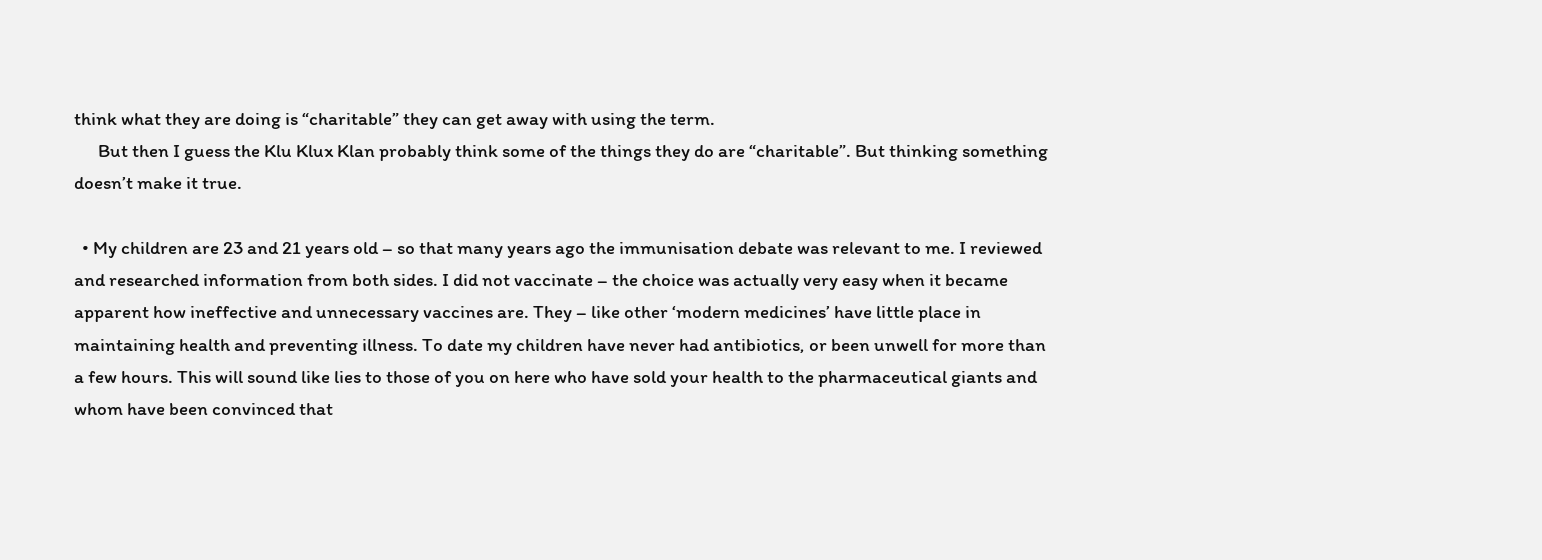think what they are doing is “charitable” they can get away with using the term.
      But then I guess the Klu Klux Klan probably think some of the things they do are “charitable”. But thinking something doesn’t make it true.

  • My children are 23 and 21 years old – so that many years ago the immunisation debate was relevant to me. I reviewed and researched information from both sides. I did not vaccinate – the choice was actually very easy when it became apparent how ineffective and unnecessary vaccines are. They – like other ‘modern medicines’ have little place in maintaining health and preventing illness. To date my children have never had antibiotics, or been unwell for more than a few hours. This will sound like lies to those of you on here who have sold your health to the pharmaceutical giants and whom have been convinced that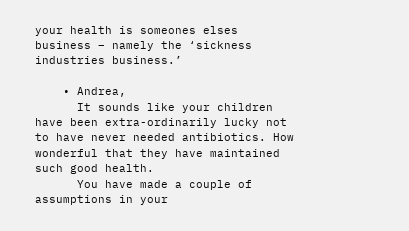your health is someones elses business – namely the ‘sickness industries business.’

    • Andrea,
      It sounds like your children have been extra-ordinarily lucky not to have never needed antibiotics. How wonderful that they have maintained such good health.
      You have made a couple of assumptions in your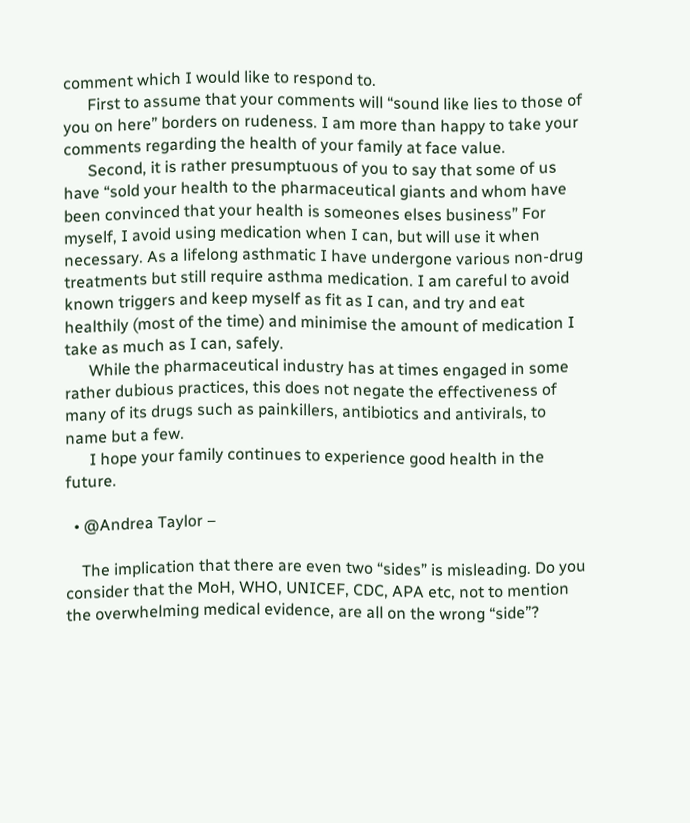comment which I would like to respond to.
      First to assume that your comments will “sound like lies to those of you on here” borders on rudeness. I am more than happy to take your comments regarding the health of your family at face value.
      Second, it is rather presumptuous of you to say that some of us have “sold your health to the pharmaceutical giants and whom have been convinced that your health is someones elses business” For myself, I avoid using medication when I can, but will use it when necessary. As a lifelong asthmatic I have undergone various non-drug treatments but still require asthma medication. I am careful to avoid known triggers and keep myself as fit as I can, and try and eat healthily (most of the time) and minimise the amount of medication I take as much as I can, safely.
      While the pharmaceutical industry has at times engaged in some rather dubious practices, this does not negate the effectiveness of many of its drugs such as painkillers, antibiotics and antivirals, to name but a few.
      I hope your family continues to experience good health in the future.

  • @Andrea Taylor –

    The implication that there are even two “sides” is misleading. Do you consider that the MoH, WHO, UNICEF, CDC, APA etc, not to mention the overwhelming medical evidence, are all on the wrong “side”?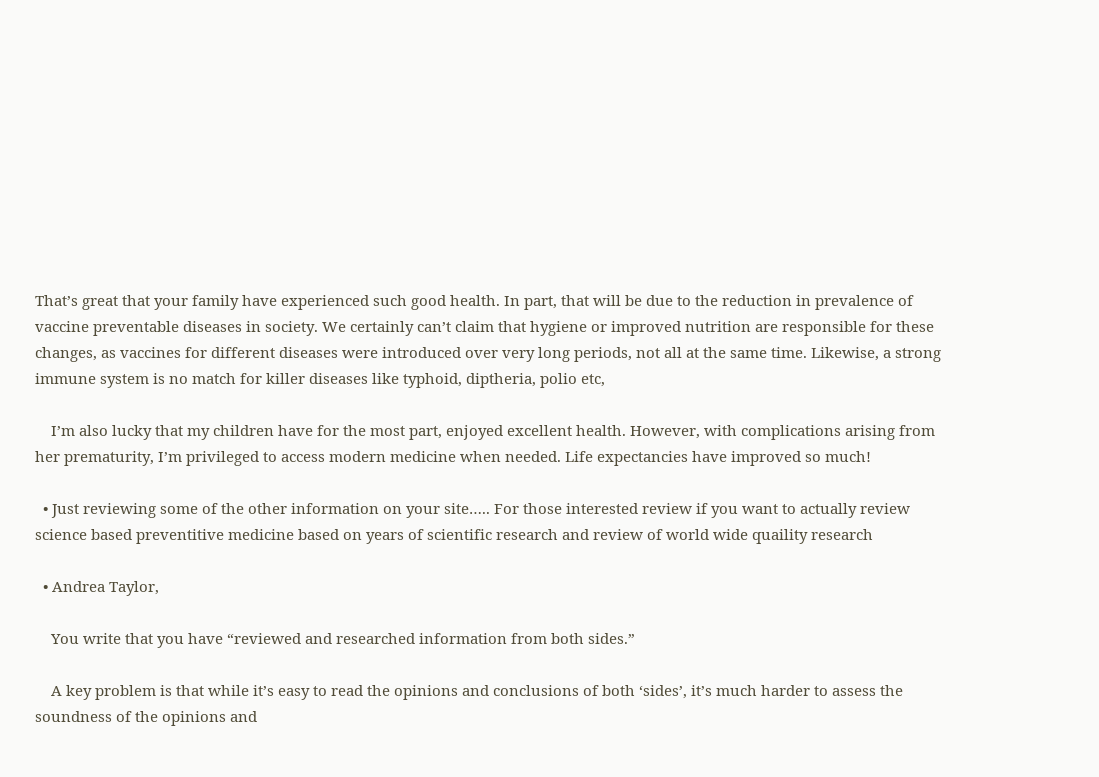That’s great that your family have experienced such good health. In part, that will be due to the reduction in prevalence of vaccine preventable diseases in society. We certainly can’t claim that hygiene or improved nutrition are responsible for these changes, as vaccines for different diseases were introduced over very long periods, not all at the same time. Likewise, a strong immune system is no match for killer diseases like typhoid, diptheria, polio etc,

    I’m also lucky that my children have for the most part, enjoyed excellent health. However, with complications arising from her prematurity, I’m privileged to access modern medicine when needed. Life expectancies have improved so much!

  • Just reviewing some of the other information on your site….. For those interested review if you want to actually review science based preventitive medicine based on years of scientific research and review of world wide quaility research

  • Andrea Taylor,

    You write that you have “reviewed and researched information from both sides.”

    A key problem is that while it’s easy to read the opinions and conclusions of both ‘sides’, it’s much harder to assess the soundness of the opinions and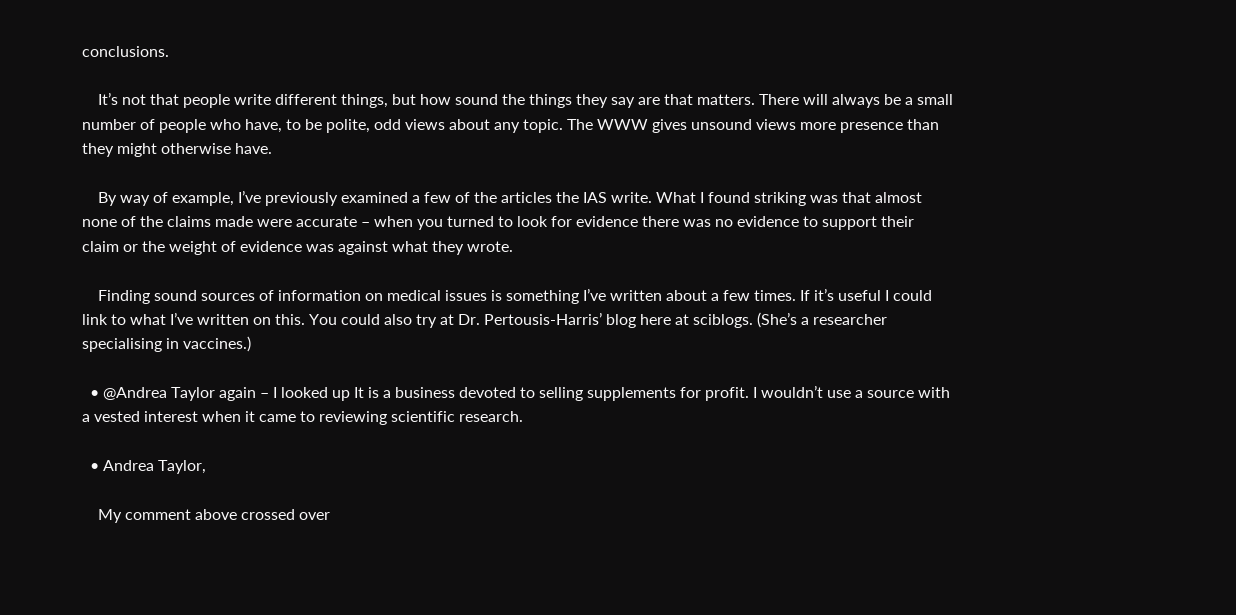conclusions.

    It’s not that people write different things, but how sound the things they say are that matters. There will always be a small number of people who have, to be polite, odd views about any topic. The WWW gives unsound views more presence than they might otherwise have.

    By way of example, I’ve previously examined a few of the articles the IAS write. What I found striking was that almost none of the claims made were accurate – when you turned to look for evidence there was no evidence to support their claim or the weight of evidence was against what they wrote.

    Finding sound sources of information on medical issues is something I’ve written about a few times. If it’s useful I could link to what I’ve written on this. You could also try at Dr. Pertousis-Harris’ blog here at sciblogs. (She’s a researcher specialising in vaccines.)

  • @Andrea Taylor again – I looked up It is a business devoted to selling supplements for profit. I wouldn’t use a source with a vested interest when it came to reviewing scientific research.

  • Andrea Taylor,

    My comment above crossed over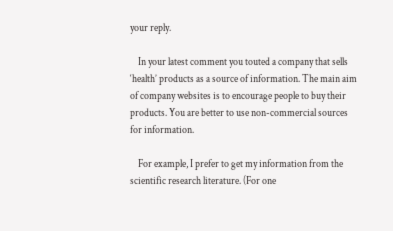your reply.

    In your latest comment you touted a company that sells ‘health’ products as a source of information. The main aim of company websites is to encourage people to buy their products. You are better to use non-commercial sources for information.

    For example, I prefer to get my information from the scientific research literature. (For one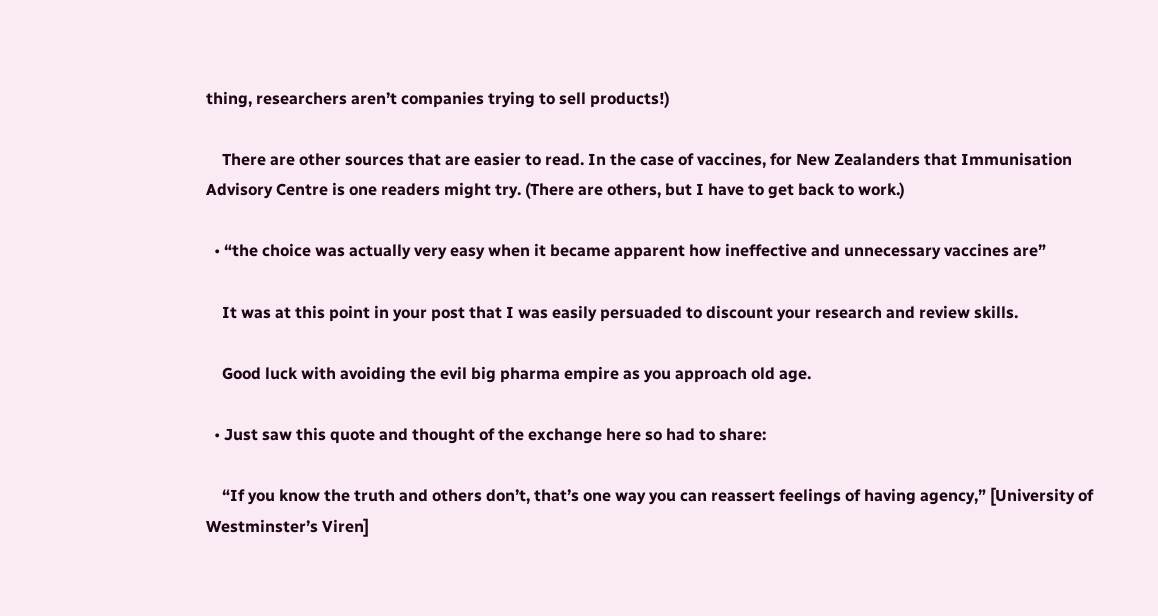thing, researchers aren’t companies trying to sell products!)

    There are other sources that are easier to read. In the case of vaccines, for New Zealanders that Immunisation Advisory Centre is one readers might try. (There are others, but I have to get back to work.)

  • “the choice was actually very easy when it became apparent how ineffective and unnecessary vaccines are”

    It was at this point in your post that I was easily persuaded to discount your research and review skills.

    Good luck with avoiding the evil big pharma empire as you approach old age.

  • Just saw this quote and thought of the exchange here so had to share:

    “If you know the truth and others don’t, that’s one way you can reassert feelings of having agency,” [University of Westminster’s Viren]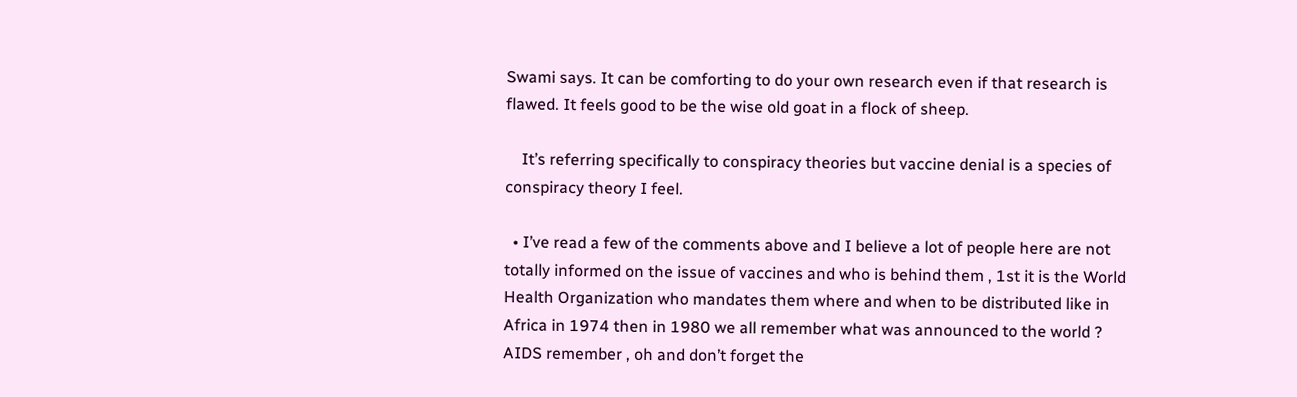Swami says. It can be comforting to do your own research even if that research is flawed. It feels good to be the wise old goat in a flock of sheep.

    It’s referring specifically to conspiracy theories but vaccine denial is a species of conspiracy theory I feel.

  • I’ve read a few of the comments above and I believe a lot of people here are not totally informed on the issue of vaccines and who is behind them , 1st it is the World Health Organization who mandates them where and when to be distributed like in Africa in 1974 then in 1980 we all remember what was announced to the world ? AIDS remember , oh and don’t forget the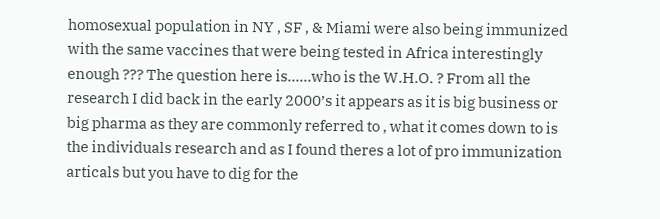homosexual population in NY , SF , & Miami were also being immunized with the same vaccines that were being tested in Africa interestingly enough ??? The question here is……who is the W.H.O. ? From all the research I did back in the early 2000’s it appears as it is big business or big pharma as they are commonly referred to , what it comes down to is the individuals research and as I found theres a lot of pro immunization articals but you have to dig for the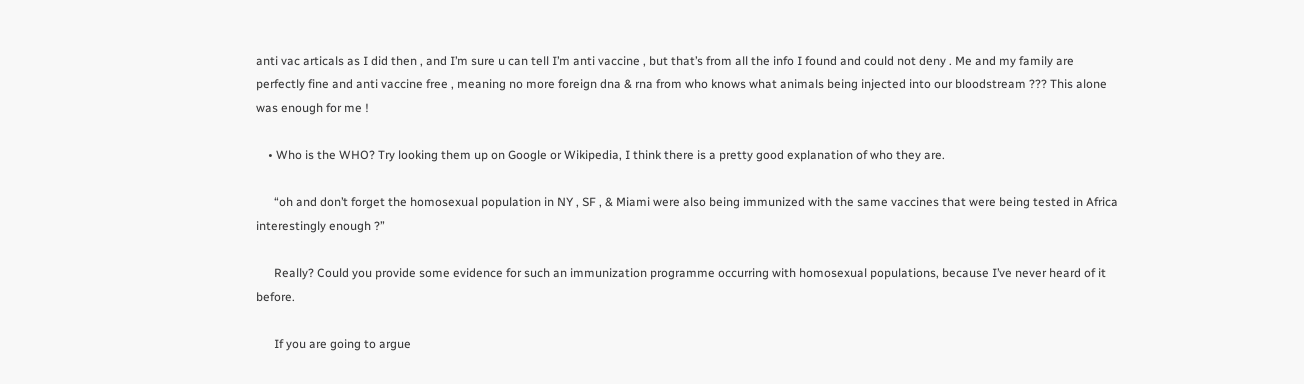anti vac articals as I did then , and I’m sure u can tell I’m anti vaccine , but that’s from all the info I found and could not deny . Me and my family are perfectly fine and anti vaccine free , meaning no more foreign dna & rna from who knows what animals being injected into our bloodstream ??? This alone was enough for me !

    • Who is the WHO? Try looking them up on Google or Wikipedia, I think there is a pretty good explanation of who they are.

      “oh and don’t forget the homosexual population in NY , SF , & Miami were also being immunized with the same vaccines that were being tested in Africa interestingly enough ?”

      Really? Could you provide some evidence for such an immunization programme occurring with homosexual populations, because I’ve never heard of it before.

      If you are going to argue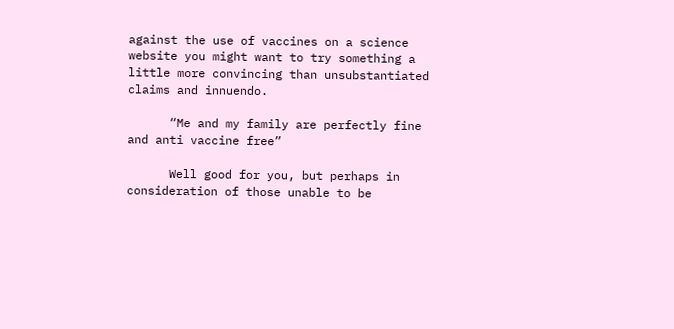against the use of vaccines on a science website you might want to try something a little more convincing than unsubstantiated claims and innuendo.

      “Me and my family are perfectly fine and anti vaccine free”

      Well good for you, but perhaps in consideration of those unable to be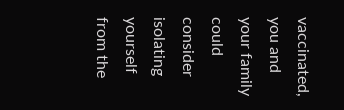vaccinated, you and your family could consider isolating yourself from the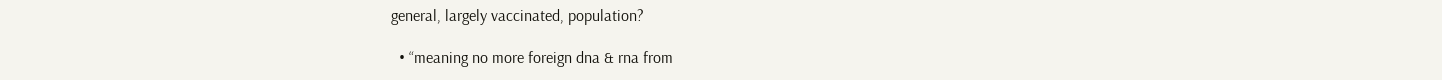general, largely vaccinated, population?

  • “meaning no more foreign dna & rna from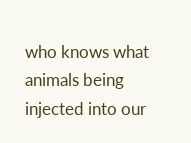who knows what animals being injected into our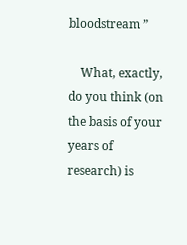bloodstream ”

    What, exactly, do you think (on the basis of your years of research) is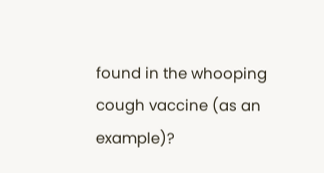found in the whooping cough vaccine (as an example)?